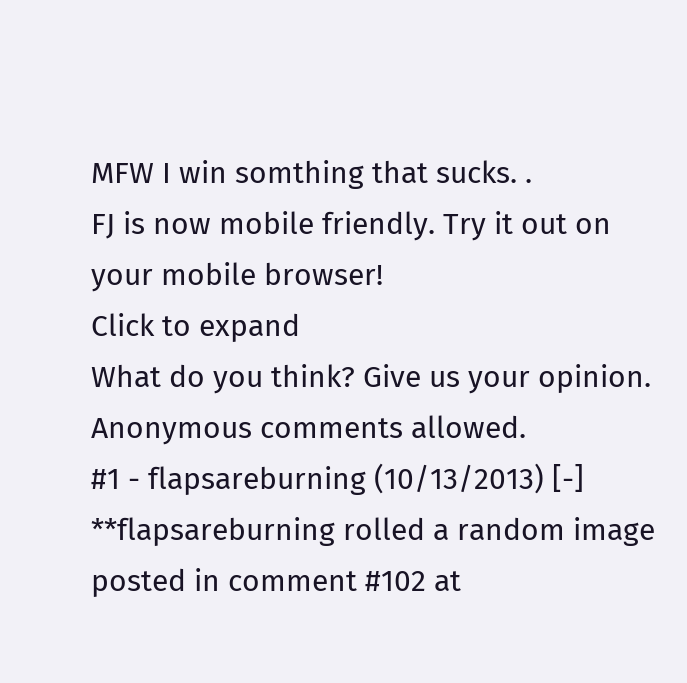MFW I win somthing that sucks. .
FJ is now mobile friendly. Try it out on your mobile browser!
Click to expand
What do you think? Give us your opinion. Anonymous comments allowed.
#1 - flapsareburning (10/13/2013) [-]
**flapsareburning rolled a random image posted in comment #102 at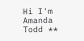Hi I'm Amanda Todd **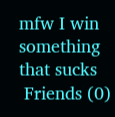mfw I win something that sucks
 Friends (0)